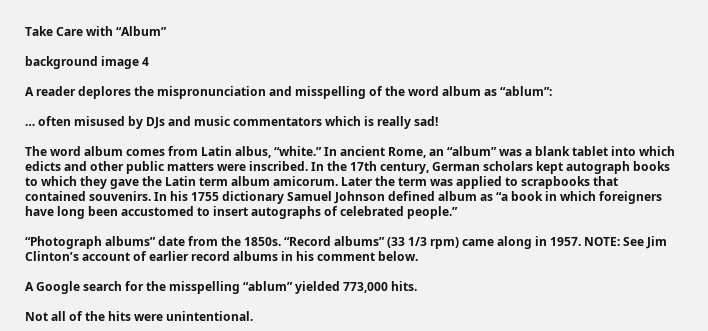Take Care with “Album”

background image 4

A reader deplores the mispronunciation and misspelling of the word album as “ablum”:

… often misused by DJs and music commentators which is really sad!

The word album comes from Latin albus, “white.” In ancient Rome, an “album” was a blank tablet into which edicts and other public matters were inscribed. In the 17th century, German scholars kept autograph books to which they gave the Latin term album amicorum. Later the term was applied to scrapbooks that contained souvenirs. In his 1755 dictionary Samuel Johnson defined album as “a book in which foreigners have long been accustomed to insert autographs of celebrated people.”

“Photograph albums” date from the 1850s. “Record albums” (33 1/3 rpm) came along in 1957. NOTE: See Jim Clinton’s account of earlier record albums in his comment below.

A Google search for the misspelling “ablum” yielded 773,000 hits.

Not all of the hits were unintentional.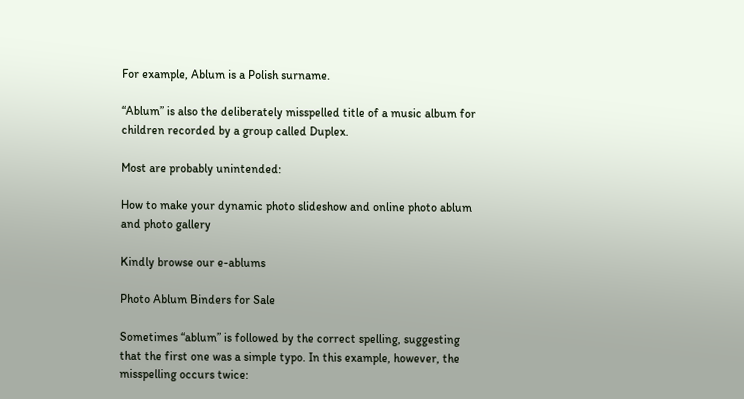For example, Ablum is a Polish surname.

“Ablum” is also the deliberately misspelled title of a music album for children recorded by a group called Duplex.

Most are probably unintended:

How to make your dynamic photo slideshow and online photo ablum and photo gallery

Kindly browse our e-ablums

Photo Ablum Binders for Sale

Sometimes “ablum” is followed by the correct spelling, suggesting that the first one was a simple typo. In this example, however, the misspelling occurs twice: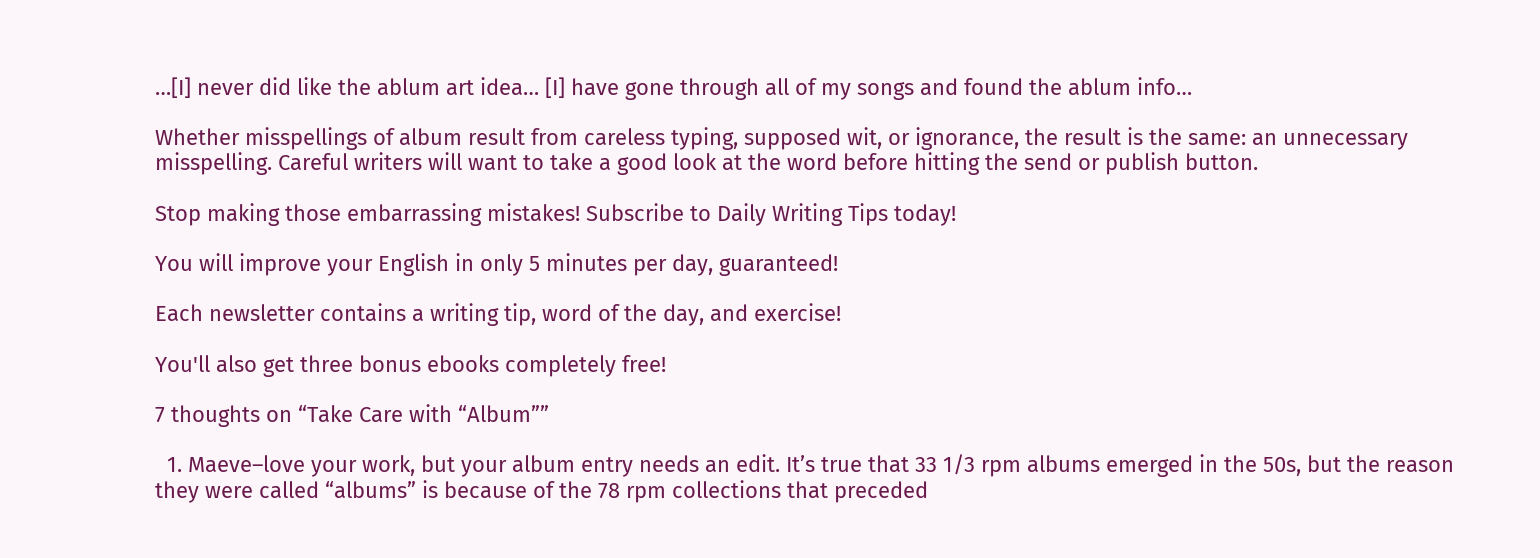…[I] never did like the ablum art idea… [I] have gone through all of my songs and found the ablum info…

Whether misspellings of album result from careless typing, supposed wit, or ignorance, the result is the same: an unnecessary misspelling. Careful writers will want to take a good look at the word before hitting the send or publish button.

Stop making those embarrassing mistakes! Subscribe to Daily Writing Tips today!

You will improve your English in only 5 minutes per day, guaranteed!

Each newsletter contains a writing tip, word of the day, and exercise!

You'll also get three bonus ebooks completely free!

7 thoughts on “Take Care with “Album””

  1. Maeve–love your work, but your album entry needs an edit. It’s true that 33 1/3 rpm albums emerged in the 50s, but the reason they were called “albums” is because of the 78 rpm collections that preceded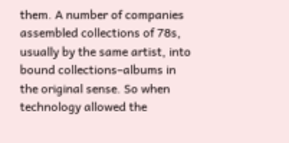them. A number of companies assembled collections of 78s, usually by the same artist, into bound collections–albums in the original sense. So when technology allowed the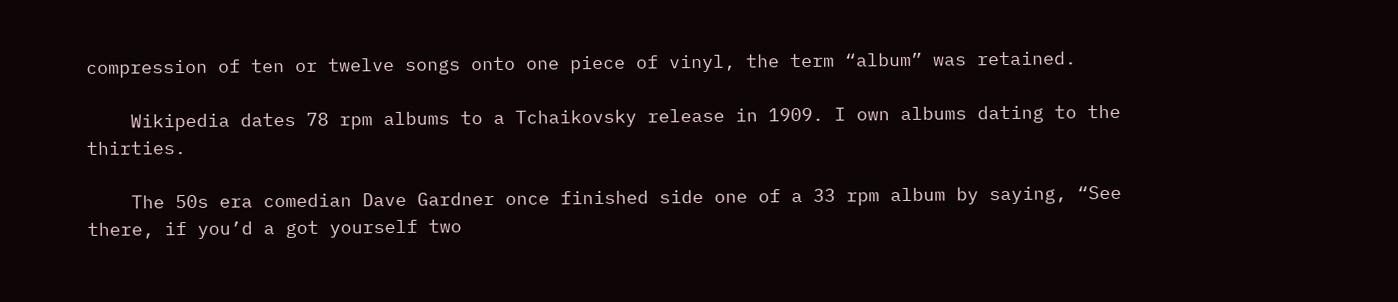compression of ten or twelve songs onto one piece of vinyl, the term “album” was retained.

    Wikipedia dates 78 rpm albums to a Tchaikovsky release in 1909. I own albums dating to the thirties.

    The 50s era comedian Dave Gardner once finished side one of a 33 rpm album by saying, “See there, if you’d a got yourself two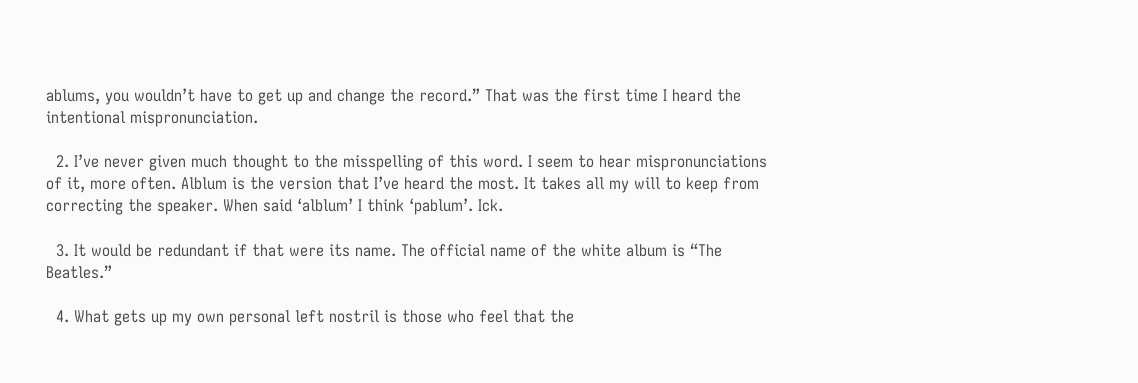ablums, you wouldn’t have to get up and change the record.” That was the first time I heard the intentional mispronunciation.

  2. I’ve never given much thought to the misspelling of this word. I seem to hear mispronunciations of it, more often. Alblum is the version that I’ve heard the most. It takes all my will to keep from correcting the speaker. When said ‘alblum’ I think ‘pablum’. Ick.

  3. It would be redundant if that were its name. The official name of the white album is “The Beatles.”

  4. What gets up my own personal left nostril is those who feel that the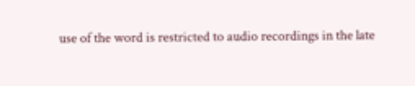use of the word is restricted to audio recordings in the late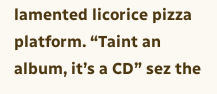lamented licorice pizza platform. “Taint an album, it’s a CD” sez the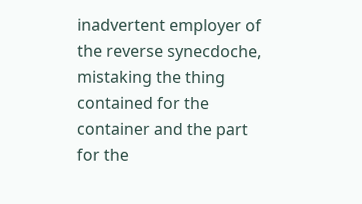inadvertent employer of the reverse synecdoche, mistaking the thing contained for the container and the part for the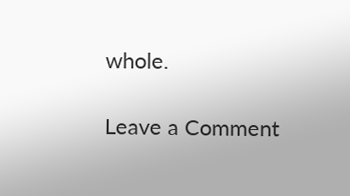whole.

Leave a Comment